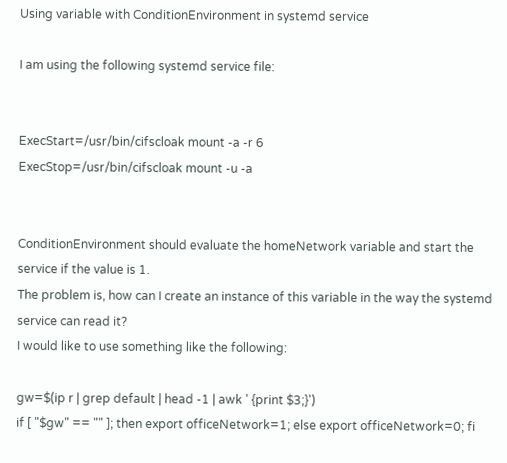Using variable with ConditionEnvironment in systemd service

I am using the following systemd service file:


ExecStart=/usr/bin/cifscloak mount -a -r 6
ExecStop=/usr/bin/cifscloak mount -u -a


ConditionEnvironment should evaluate the homeNetwork variable and start the service if the value is 1.
The problem is, how can I create an instance of this variable in the way the systemd service can read it?
I would like to use something like the following:

gw=$(ip r | grep default | head -1 | awk ' {print $3;}')
if [ "$gw" == "" ]; then export officeNetwork=1; else export officeNetwork=0; fi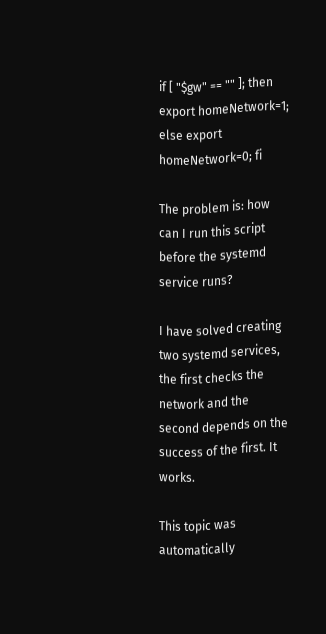if [ "$gw" == "" ]; then export homeNetwork=1; else export homeNetwork=0; fi

The problem is: how can I run this script before the systemd service runs?

I have solved creating two systemd services, the first checks the network and the second depends on the success of the first. It works.

This topic was automatically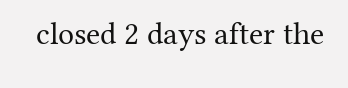closed 2 days after the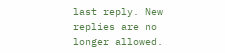last reply. New replies are no longer allowed.